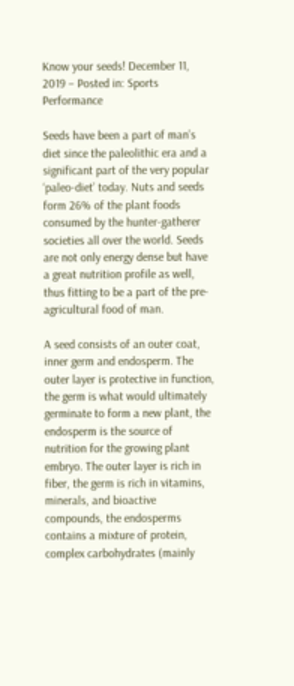Know your seeds! December 11, 2019 – Posted in: Sports Performance

Seeds have been a part of man’s diet since the paleolithic era and a significant part of the very popular ‘paleo-diet’ today. Nuts and seeds form 26% of the plant foods consumed by the hunter-gatherer societies all over the world. Seeds are not only energy dense but have a great nutrition profile as well, thus fitting to be a part of the pre-agricultural food of man.

A seed consists of an outer coat, inner germ and endosperm. The outer layer is protective in function, the germ is what would ultimately germinate to form a new plant, the endosperm is the source of nutrition for the growing plant embryo. The outer layer is rich in fiber, the germ is rich in vitamins, minerals, and bioactive compounds, the endosperms contains a mixture of protein, complex carbohydrates (mainly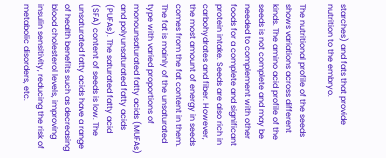starches) and fats that provide nutrition to the embryo.

The nutritional profile of the seeds shows variations across different kinds. The amino acid profile of the seeds is not complete and may be needed to complement with other foods for a complete and significant protein intake. Seeds are also rich in carbohydrates and fiber. However, the most amount of energy in seeds comes from the fat content in them. The fat is mainly of the unsaturated type with varied proportions of monounsaturated fatty acids (MUFAs) and polyunsaturated fatty acids (PUFAs). The saturated fatty acid (SFA) content of seeds is low. The unsaturated fatty acids have a range of health benefits such as decreasing blood cholesterol levels, improving insulin sensitivity, reducing the risk of metabolic disorders, etc.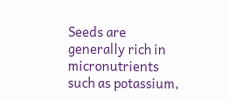Seeds are generally rich in micronutrients such as potassium,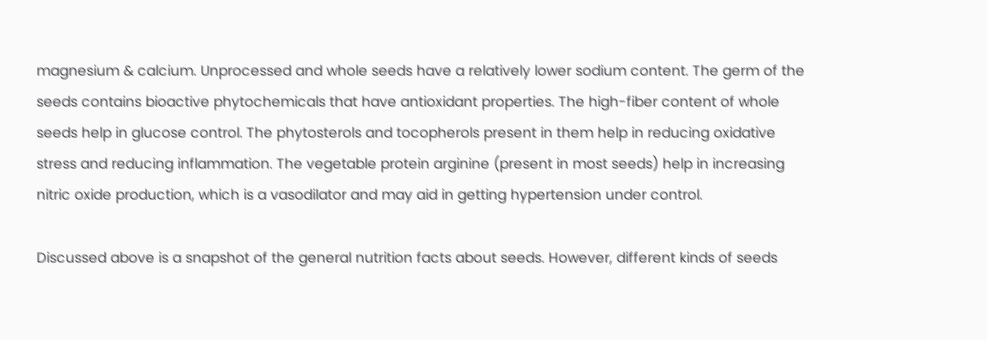magnesium & calcium. Unprocessed and whole seeds have a relatively lower sodium content. The germ of the seeds contains bioactive phytochemicals that have antioxidant properties. The high-fiber content of whole seeds help in glucose control. The phytosterols and tocopherols present in them help in reducing oxidative stress and reducing inflammation. The vegetable protein arginine (present in most seeds) help in increasing nitric oxide production, which is a vasodilator and may aid in getting hypertension under control.

Discussed above is a snapshot of the general nutrition facts about seeds. However, different kinds of seeds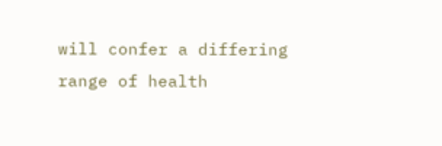will confer a differing range of health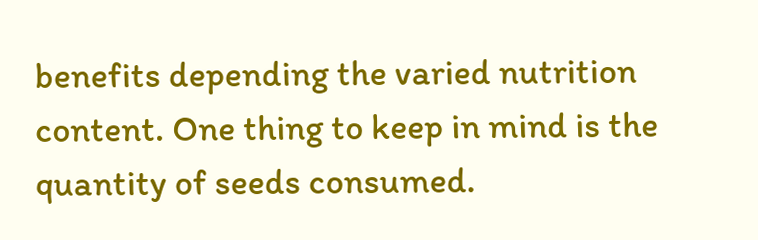benefits depending the varied nutrition content. One thing to keep in mind is the quantity of seeds consumed.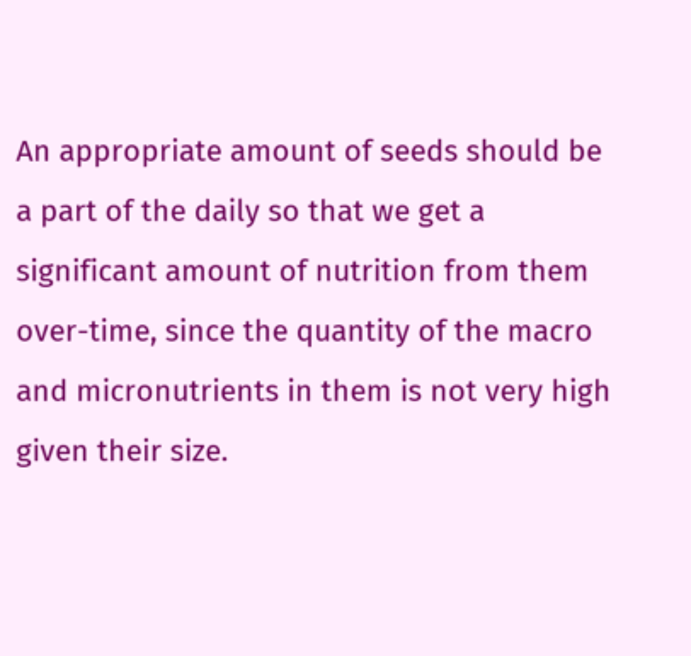An appropriate amount of seeds should be a part of the daily so that we get a significant amount of nutrition from them over-time, since the quantity of the macro and micronutrients in them is not very high given their size.